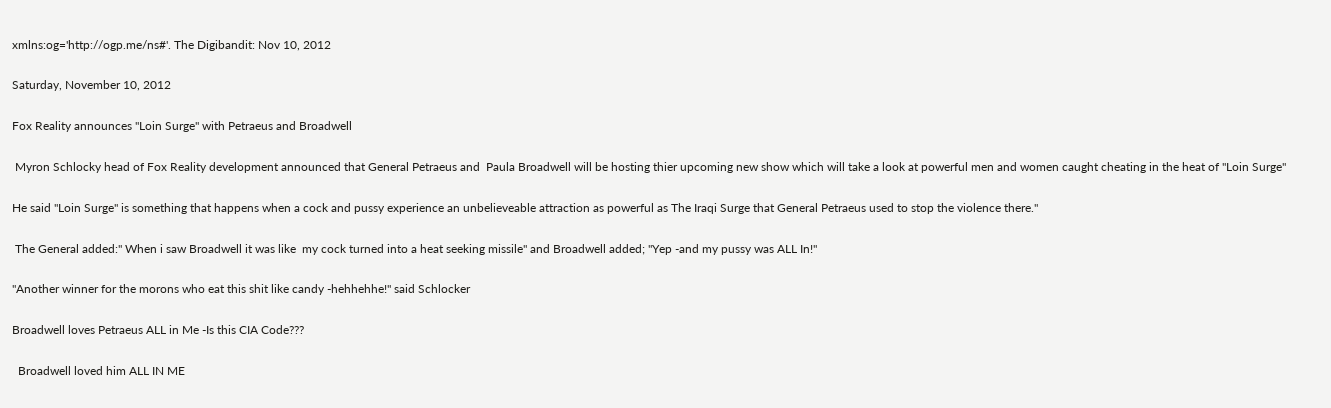xmlns:og='http://ogp.me/ns#'. The Digibandit: Nov 10, 2012

Saturday, November 10, 2012

Fox Reality announces "Loin Surge" with Petraeus and Broadwell

 Myron Schlocky head of Fox Reality development announced that General Petraeus and  Paula Broadwell will be hosting thier upcoming new show which will take a look at powerful men and women caught cheating in the heat of "Loin Surge"

He said "Loin Surge" is something that happens when a cock and pussy experience an unbelieveable attraction as powerful as The Iraqi Surge that General Petraeus used to stop the violence there."

 The General added:" When i saw Broadwell it was like  my cock turned into a heat seeking missile" and Broadwell added; "Yep -and my pussy was ALL In!"

"Another winner for the morons who eat this shit like candy -hehhehhe!" said Schlocker

Broadwell loves Petraeus ALL in Me -Is this CIA Code???

  Broadwell loved him ALL IN ME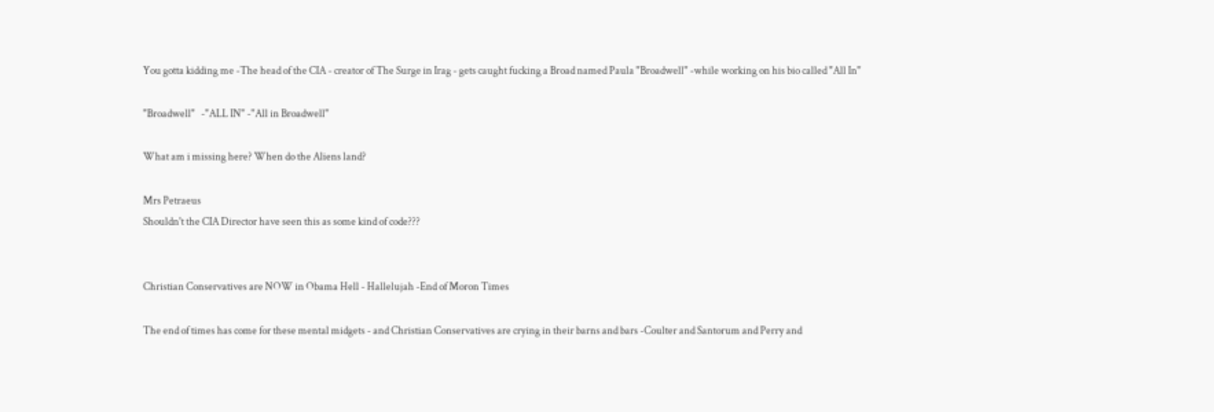You gotta kidding me -The head of the CIA - creator of The Surge in Irag - gets caught fucking a Broad named Paula "Broadwell" -while working on his bio called "All In"

"Broadwell"   -"ALL IN" -"All in Broadwell"

What am i missing here? When do the Aliens land?

Mrs Petraeus
Shouldn't the CIA Director have seen this as some kind of code???


Christian Conservatives are NOW in Obama Hell - Hallelujah -End of Moron Times

The end of times has come for these mental midgets - and Christian Conservatives are crying in their barns and bars -Coulter and Santorum and Perry and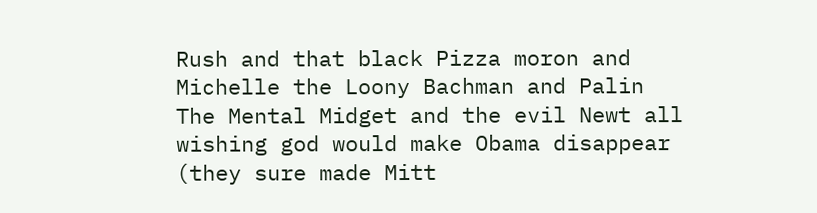Rush and that black Pizza moron and Michelle the Loony Bachman and Palin The Mental Midget and the evil Newt all wishing god would make Obama disappear (they sure made Mitt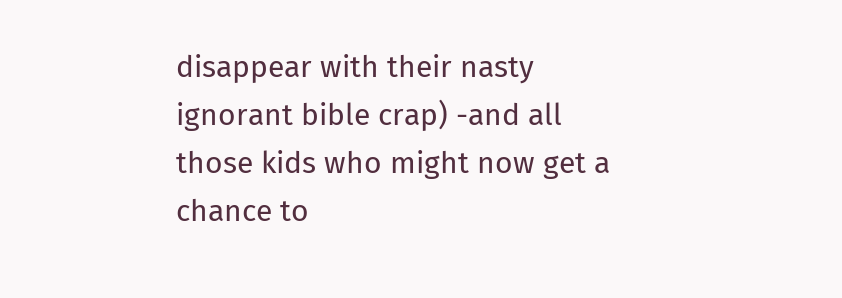disappear with their nasty ignorant bible crap) -and all those kids who might now get a chance to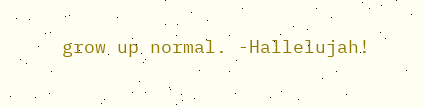grow up normal. -Hallelujah!